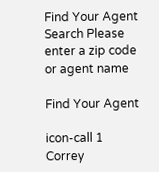Find Your Agent
Search Please enter a zip code or agent name

Find Your Agent

icon-call 1
Correy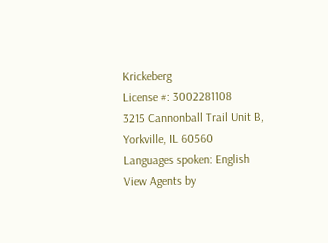Krickeberg
License #: 3002281108
3215 Cannonball Trail Unit B, Yorkville, IL 60560
Languages spoken: English
View Agents by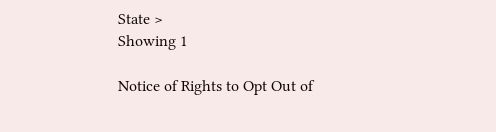State >
Showing 1

Notice of Rights to Opt Out of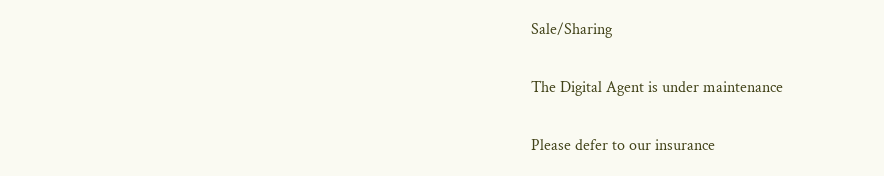Sale/Sharing

The Digital Agent is under maintenance

Please defer to our insurance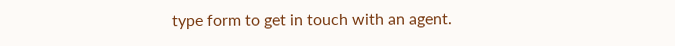type form to get in touch with an agent.